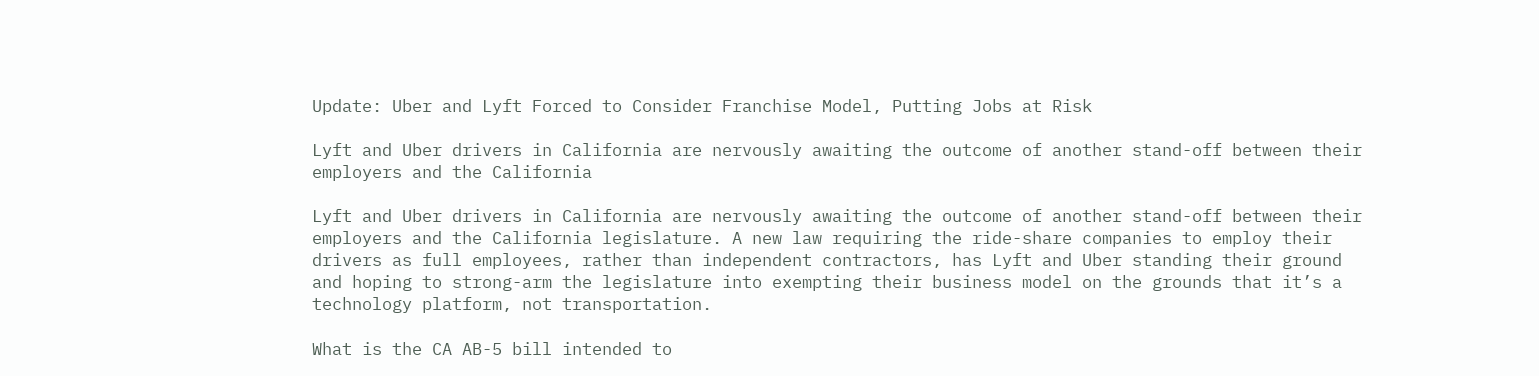Update: Uber and Lyft Forced to Consider Franchise Model, Putting Jobs at Risk

Lyft and Uber drivers in California are nervously awaiting the outcome of another stand-off between their employers and the California

Lyft and Uber drivers in California are nervously awaiting the outcome of another stand-off between their employers and the California legislature. A new law requiring the ride-share companies to employ their drivers as full employees, rather than independent contractors, has Lyft and Uber standing their ground and hoping to strong-arm the legislature into exempting their business model on the grounds that it’s a technology platform, not transportation.

What is the CA AB-5 bill intended to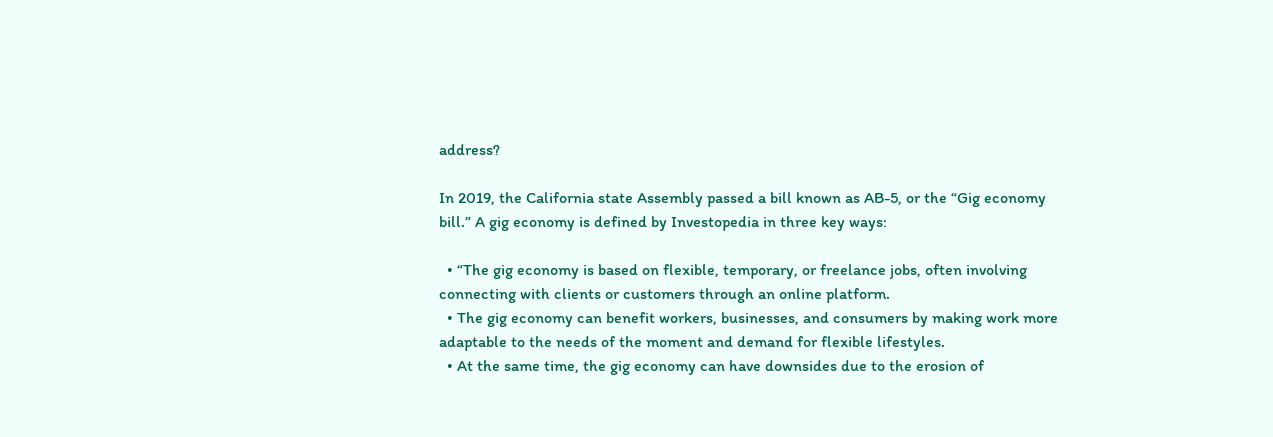address?

In 2019, the California state Assembly passed a bill known as AB-5, or the “Gig economy bill.” A gig economy is defined by Investopedia in three key ways:

  • “The gig economy is based on flexible, temporary, or freelance jobs, often involving connecting with clients or customers through an online platform.
  • The gig economy can benefit workers, businesses, and consumers by making work more adaptable to the needs of the moment and demand for flexible lifestyles.
  • At the same time, the gig economy can have downsides due to the erosion of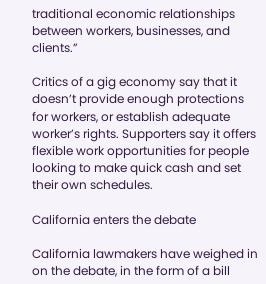traditional economic relationships between workers, businesses, and clients.”

Critics of a gig economy say that it doesn’t provide enough protections for workers, or establish adequate worker’s rights. Supporters say it offers flexible work opportunities for people looking to make quick cash and set their own schedules.

California enters the debate

California lawmakers have weighed in on the debate, in the form of a bill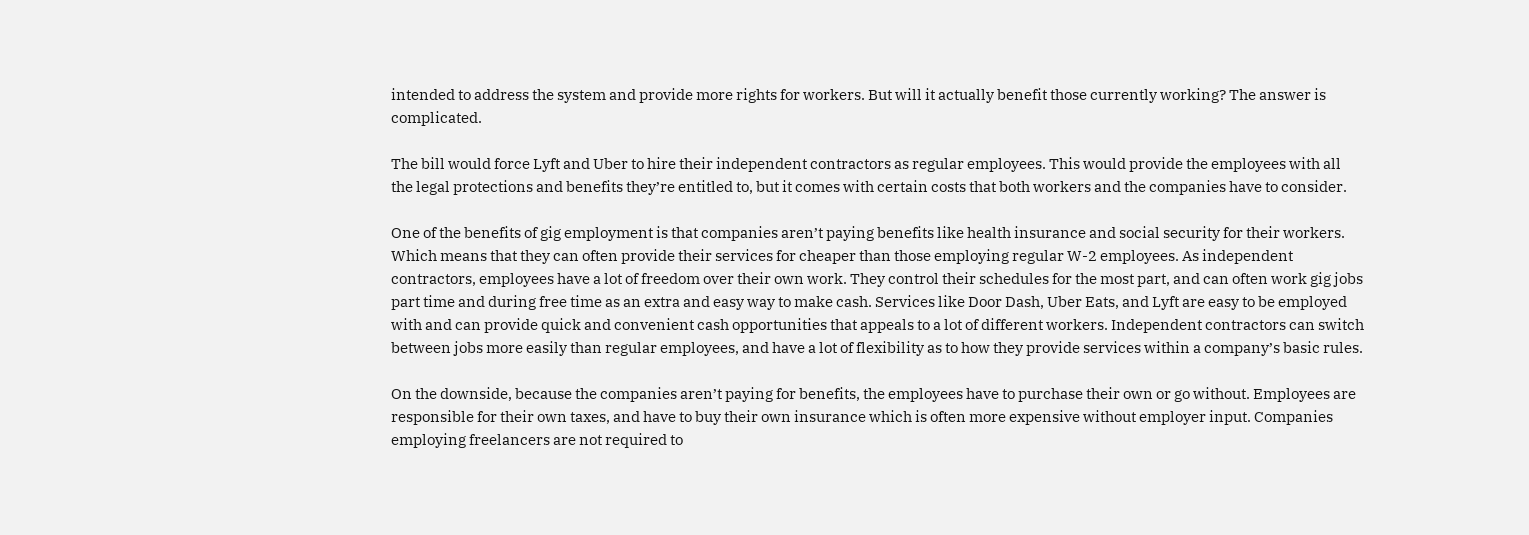intended to address the system and provide more rights for workers. But will it actually benefit those currently working? The answer is complicated.

The bill would force Lyft and Uber to hire their independent contractors as regular employees. This would provide the employees with all the legal protections and benefits they’re entitled to, but it comes with certain costs that both workers and the companies have to consider.

One of the benefits of gig employment is that companies aren’t paying benefits like health insurance and social security for their workers. Which means that they can often provide their services for cheaper than those employing regular W-2 employees. As independent contractors, employees have a lot of freedom over their own work. They control their schedules for the most part, and can often work gig jobs part time and during free time as an extra and easy way to make cash. Services like Door Dash, Uber Eats, and Lyft are easy to be employed with and can provide quick and convenient cash opportunities that appeals to a lot of different workers. Independent contractors can switch between jobs more easily than regular employees, and have a lot of flexibility as to how they provide services within a company’s basic rules.

On the downside, because the companies aren’t paying for benefits, the employees have to purchase their own or go without. Employees are responsible for their own taxes, and have to buy their own insurance which is often more expensive without employer input. Companies employing freelancers are not required to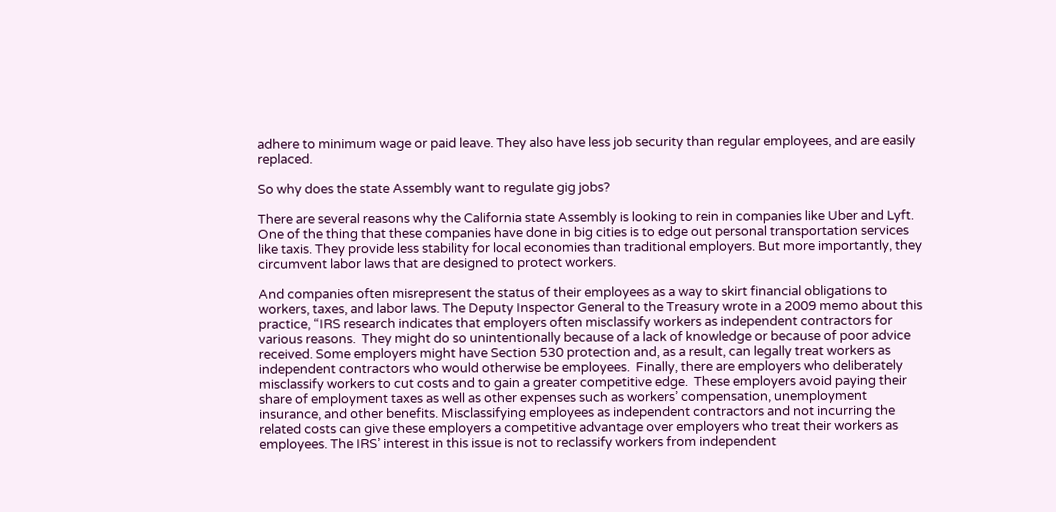adhere to minimum wage or paid leave. They also have less job security than regular employees, and are easily replaced.

So why does the state Assembly want to regulate gig jobs?

There are several reasons why the California state Assembly is looking to rein in companies like Uber and Lyft. One of the thing that these companies have done in big cities is to edge out personal transportation services like taxis. They provide less stability for local economies than traditional employers. But more importantly, they circumvent labor laws that are designed to protect workers.

And companies often misrepresent the status of their employees as a way to skirt financial obligations to workers, taxes, and labor laws. The Deputy Inspector General to the Treasury wrote in a 2009 memo about this practice, “IRS research indicates that employers often misclassify workers as independent contractors for various reasons.  They might do so unintentionally because of a lack of knowledge or because of poor advice received. Some employers might have Section 530 protection and, as a result, can legally treat workers as independent contractors who would otherwise be employees.  Finally, there are employers who deliberately misclassify workers to cut costs and to gain a greater competitive edge.  These employers avoid paying their share of employment taxes as well as other expenses such as workers’ compensation, unemployment insurance, and other benefits. Misclassifying employees as independent contractors and not incurring the related costs can give these employers a competitive advantage over employers who treat their workers as employees. The IRS’ interest in this issue is not to reclassify workers from independent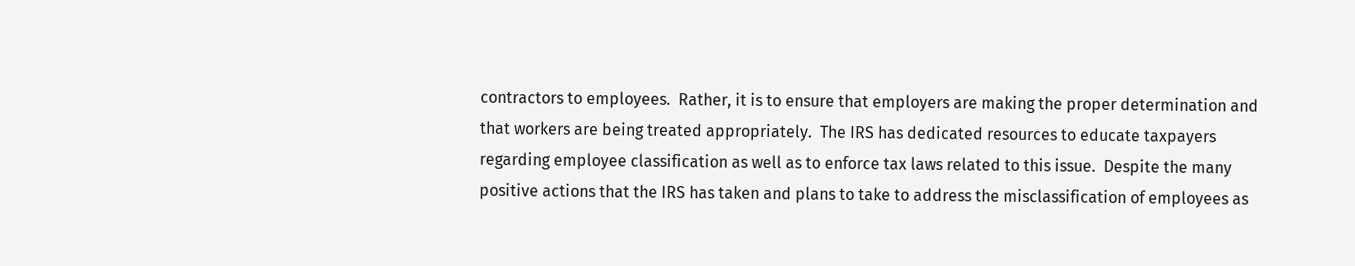contractors to employees.  Rather, it is to ensure that employers are making the proper determination and that workers are being treated appropriately.  The IRS has dedicated resources to educate taxpayers regarding employee classification as well as to enforce tax laws related to this issue.  Despite the many positive actions that the IRS has taken and plans to take to address the misclassification of employees as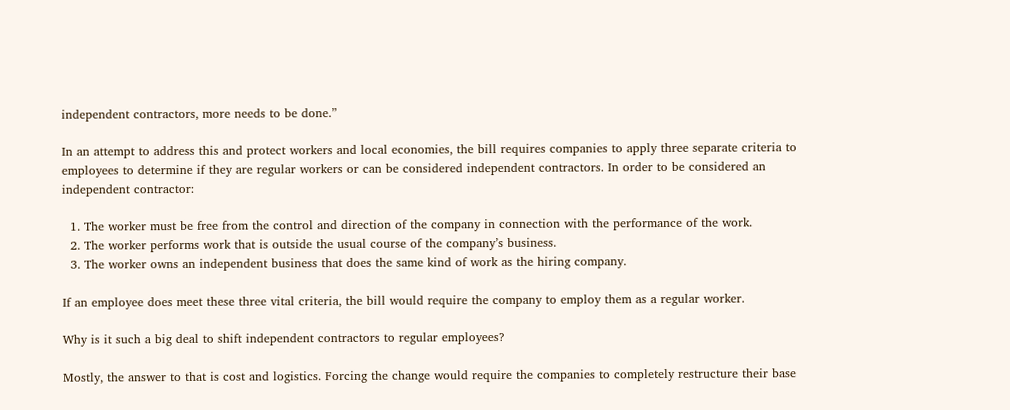independent contractors, more needs to be done.”

In an attempt to address this and protect workers and local economies, the bill requires companies to apply three separate criteria to employees to determine if they are regular workers or can be considered independent contractors. In order to be considered an independent contractor:

  1. The worker must be free from the control and direction of the company in connection with the performance of the work.
  2. The worker performs work that is outside the usual course of the company’s business.
  3. The worker owns an independent business that does the same kind of work as the hiring company.

If an employee does meet these three vital criteria, the bill would require the company to employ them as a regular worker.

Why is it such a big deal to shift independent contractors to regular employees?

Mostly, the answer to that is cost and logistics. Forcing the change would require the companies to completely restructure their base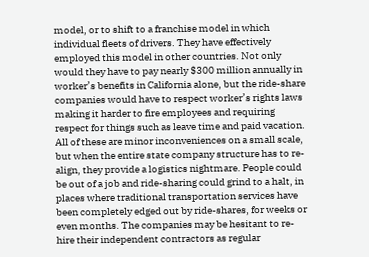model, or to shift to a franchise model in which individual fleets of drivers. They have effectively employed this model in other countries. Not only would they have to pay nearly $300 million annually in worker’s benefits in California alone, but the ride-share companies would have to respect worker’s rights laws making it harder to fire employees and requiring respect for things such as leave time and paid vacation. All of these are minor inconveniences on a small scale, but when the entire state company structure has to re-align, they provide a logistics nightmare. People could be out of a job and ride-sharing could grind to a halt, in places where traditional transportation services have been completely edged out by ride-shares, for weeks or even months. The companies may be hesitant to re-hire their independent contractors as regular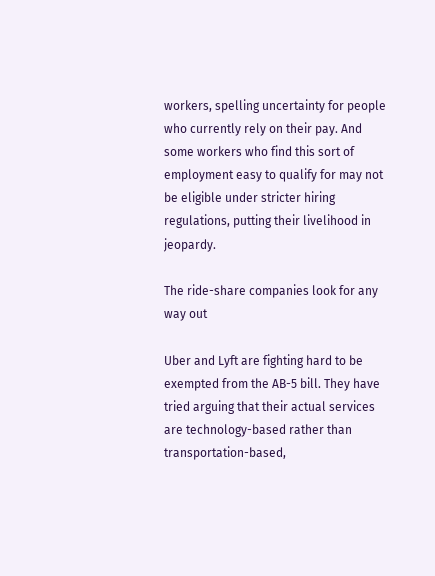workers, spelling uncertainty for people who currently rely on their pay. And some workers who find this sort of employment easy to qualify for may not be eligible under stricter hiring regulations, putting their livelihood in jeopardy.

The ride-share companies look for any way out

Uber and Lyft are fighting hard to be exempted from the AB-5 bill. They have tried arguing that their actual services are technology-based rather than transportation-based,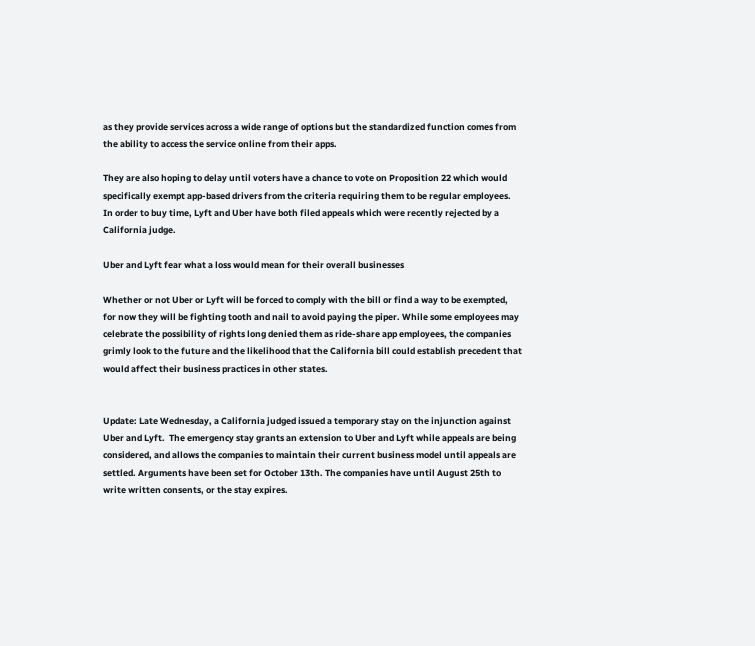as they provide services across a wide range of options but the standardized function comes from the ability to access the service online from their apps.

They are also hoping to delay until voters have a chance to vote on Proposition 22 which would specifically exempt app-based drivers from the criteria requiring them to be regular employees. In order to buy time, Lyft and Uber have both filed appeals which were recently rejected by a California judge.

Uber and Lyft fear what a loss would mean for their overall businesses

Whether or not Uber or Lyft will be forced to comply with the bill or find a way to be exempted, for now they will be fighting tooth and nail to avoid paying the piper. While some employees may celebrate the possibility of rights long denied them as ride-share app employees, the companies grimly look to the future and the likelihood that the California bill could establish precedent that would affect their business practices in other states.


Update: Late Wednesday, a California judged issued a temporary stay on the injunction against Uber and Lyft.  The emergency stay grants an extension to Uber and Lyft while appeals are being considered, and allows the companies to maintain their current business model until appeals are settled. Arguments have been set for October 13th. The companies have until August 25th to write written consents, or the stay expires.